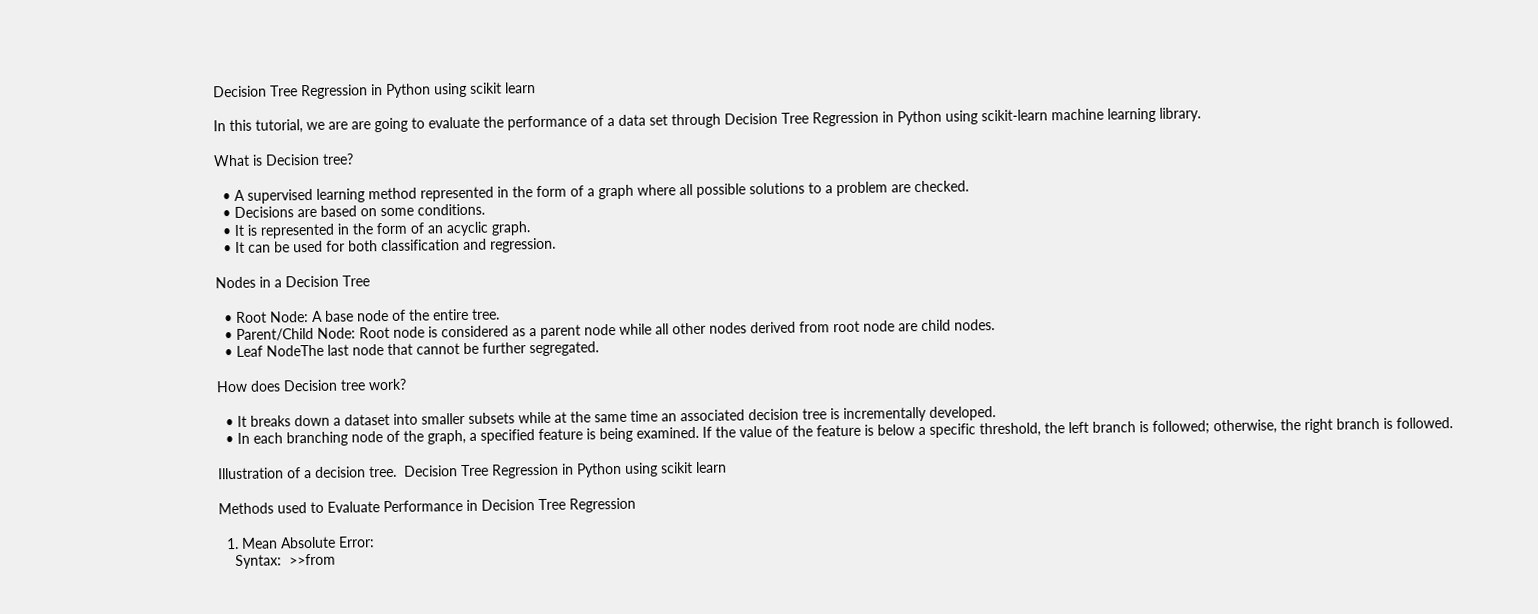Decision Tree Regression in Python using scikit learn

In this tutorial, we are are going to evaluate the performance of a data set through Decision Tree Regression in Python using scikit-learn machine learning library.

What is Decision tree?

  • A supervised learning method represented in the form of a graph where all possible solutions to a problem are checked.
  • Decisions are based on some conditions.
  • It is represented in the form of an acyclic graph.
  • It can be used for both classification and regression.

Nodes in a Decision Tree

  • Root Node: A base node of the entire tree.
  • Parent/Child Node: Root node is considered as a parent node while all other nodes derived from root node are child nodes.
  • Leaf NodeThe last node that cannot be further segregated.

How does Decision tree work?

  • It breaks down a dataset into smaller subsets while at the same time an associated decision tree is incrementally developed.
  • In each branching node of the graph, a specified feature is being examined. If the value of the feature is below a specific threshold, the left branch is followed; otherwise, the right branch is followed.

Illustration of a decision tree.  Decision Tree Regression in Python using scikit learn

Methods used to Evaluate Performance in Decision Tree Regression

  1. Mean Absolute Error:
    Syntax:  >>from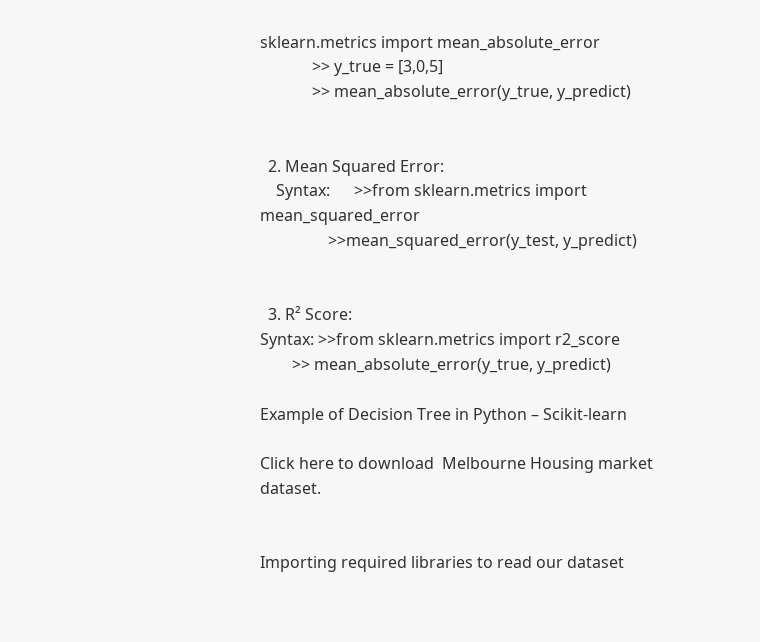sklearn.metrics import mean_absolute_error
             >> y_true = [3,0,5]
             >> mean_absolute_error(y_true, y_predict)


  2. Mean Squared Error:
    Syntax:      >>from sklearn.metrics import mean_squared_error
                 >>mean_squared_error(y_test, y_predict)


  3. R² Score:
Syntax: >>from sklearn.metrics import r2_score
        >> mean_absolute_error(y_true, y_predict)

Example of Decision Tree in Python – Scikit-learn

Click here to download  Melbourne Housing market dataset.


Importing required libraries to read our dataset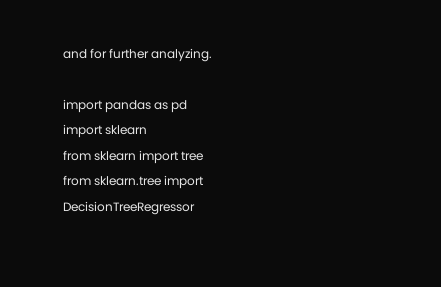and for further analyzing.

import pandas as pd
import sklearn
from sklearn import tree
from sklearn.tree import DecisionTreeRegressor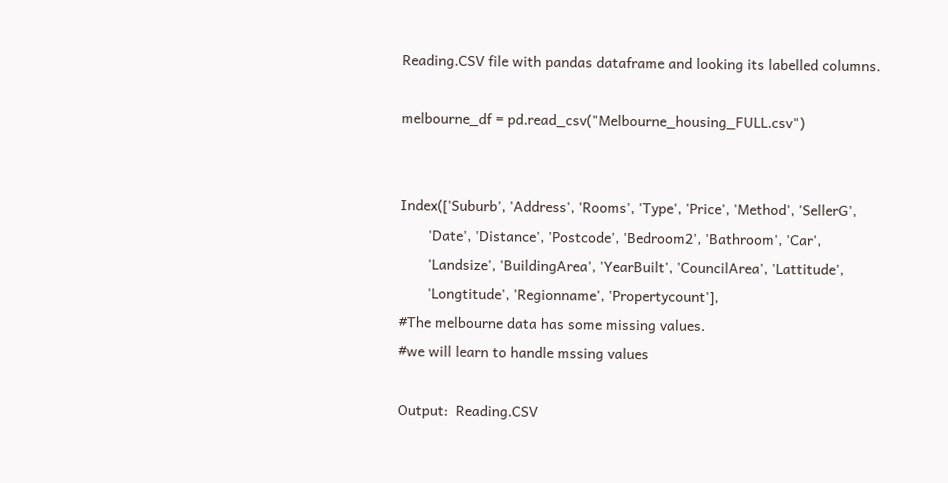Reading.CSV file with pandas dataframe and looking its labelled columns.

melbourne_df = pd.read_csv("Melbourne_housing_FULL.csv")


Index(['Suburb', 'Address', 'Rooms', 'Type', 'Price', 'Method', 'SellerG',
       'Date', 'Distance', 'Postcode', 'Bedroom2', 'Bathroom', 'Car',
       'Landsize', 'BuildingArea', 'YearBuilt', 'CouncilArea', 'Lattitude',
       'Longtitude', 'Regionname', 'Propertycount'],
#The melbourne data has some missing values.
#we will learn to handle mssing values

Output:  Reading.CSV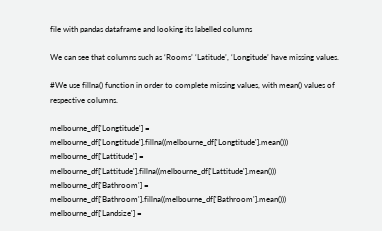file with pandas dataframe and looking its labelled columns

We can see that columns such as ‘Rooms’ ‘Latitude’, ‘Longitude’ have missing values.

#We use fillna() function in order to complete missing values, with mean() values of respective columns.

melbourne_df['Longtitude'] = melbourne_df['Longtitude'].fillna((melbourne_df['Longtitude'].mean()))
melbourne_df['Lattitude'] = melbourne_df['Lattitude'].fillna((melbourne_df['Lattitude'].mean()))
melbourne_df['Bathroom'] = melbourne_df['Bathroom'].fillna((melbourne_df['Bathroom'].mean()))
melbourne_df['Landsize'] =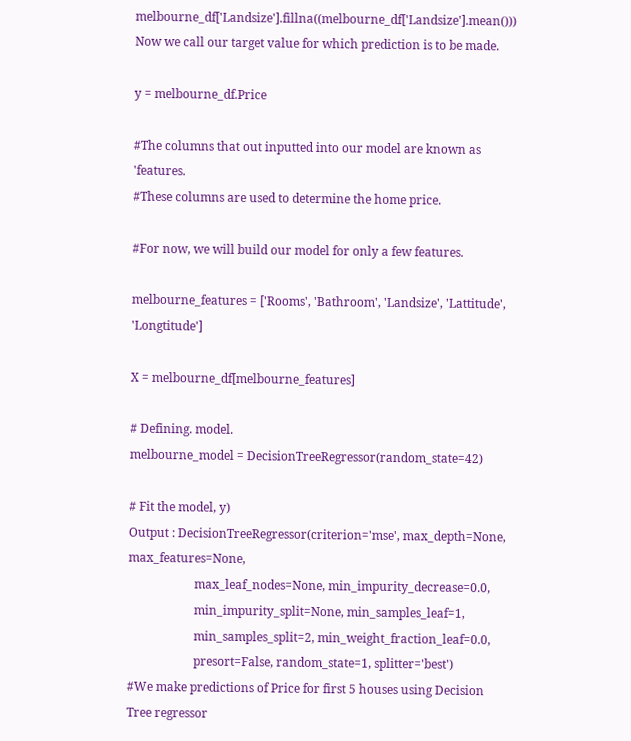melbourne_df['Landsize'].fillna((melbourne_df['Landsize'].mean()))
Now we call our target value for which prediction is to be made.

y = melbourne_df.Price

#The columns that out inputted into our model are known as 'features.
#These columns are used to determine the home price.

#For now, we will build our model for only a few features.

melbourne_features = ['Rooms', 'Bathroom', 'Landsize', 'Lattitude', 'Longtitude']

X = melbourne_df[melbourne_features]

# Defining. model.
melbourne_model = DecisionTreeRegressor(random_state=42)

# Fit the model, y)
Output : DecisionTreeRegressor(criterion='mse', max_depth=None, max_features=None,
                      max_leaf_nodes=None, min_impurity_decrease=0.0,
                      min_impurity_split=None, min_samples_leaf=1,
                      min_samples_split=2, min_weight_fraction_leaf=0.0,
                      presort=False, random_state=1, splitter='best')
#We make predictions of Price for first 5 houses using Decision Tree regressor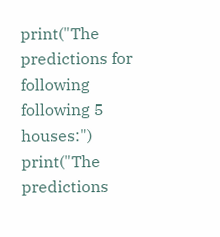print("The predictions for following following 5 houses:")
print("The predictions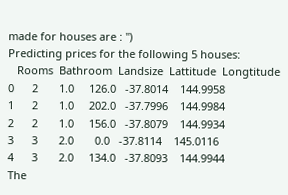made for houses are : ")
Predicting prices for the following 5 houses:
   Rooms  Bathroom  Landsize  Lattitude  Longtitude
0      2       1.0     126.0   -37.8014    144.9958
1      2       1.0     202.0   -37.7996    144.9984
2      2       1.0     156.0   -37.8079    144.9934
3      3       2.0       0.0   -37.8114    145.0116
4      3       2.0     134.0   -37.8093    144.9944
The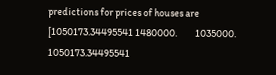predictions for prices of houses are
[1050173.34495541 1480000.         1035000.         1050173.34495541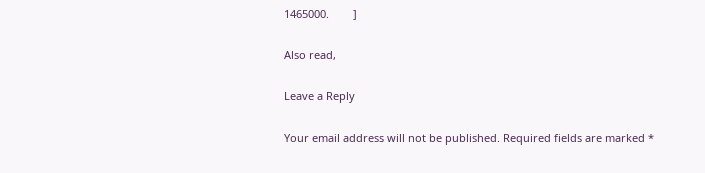1465000.        ]

Also read,

Leave a Reply

Your email address will not be published. Required fields are marked *